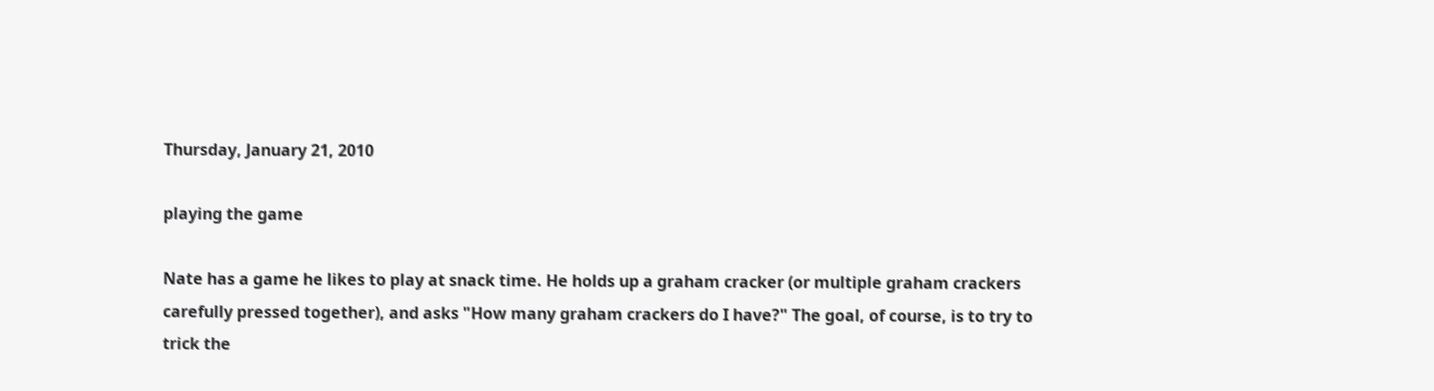Thursday, January 21, 2010

playing the game

Nate has a game he likes to play at snack time. He holds up a graham cracker (or multiple graham crackers carefully pressed together), and asks "How many graham crackers do I have?" The goal, of course, is to try to trick the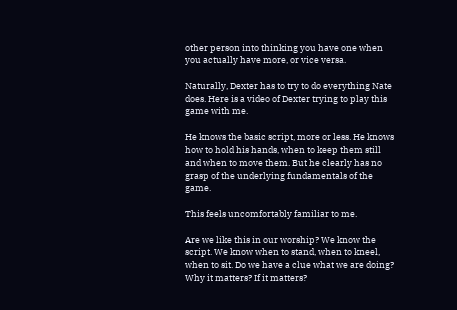other person into thinking you have one when you actually have more, or vice versa.

Naturally, Dexter has to try to do everything Nate does. Here is a video of Dexter trying to play this game with me.

He knows the basic script, more or less. He knows how to hold his hands, when to keep them still and when to move them. But he clearly has no grasp of the underlying fundamentals of the game.

This feels uncomfortably familiar to me.

Are we like this in our worship? We know the script. We know when to stand, when to kneel, when to sit. Do we have a clue what we are doing? Why it matters? If it matters?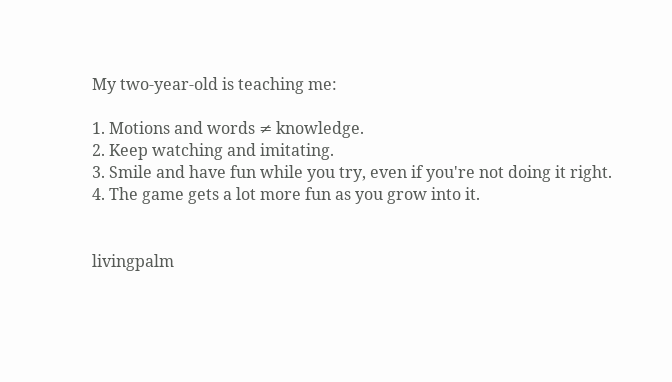My two-year-old is teaching me:

1. Motions and words ≠ knowledge.
2. Keep watching and imitating.
3. Smile and have fun while you try, even if you're not doing it right.
4. The game gets a lot more fun as you grow into it.


livingpalm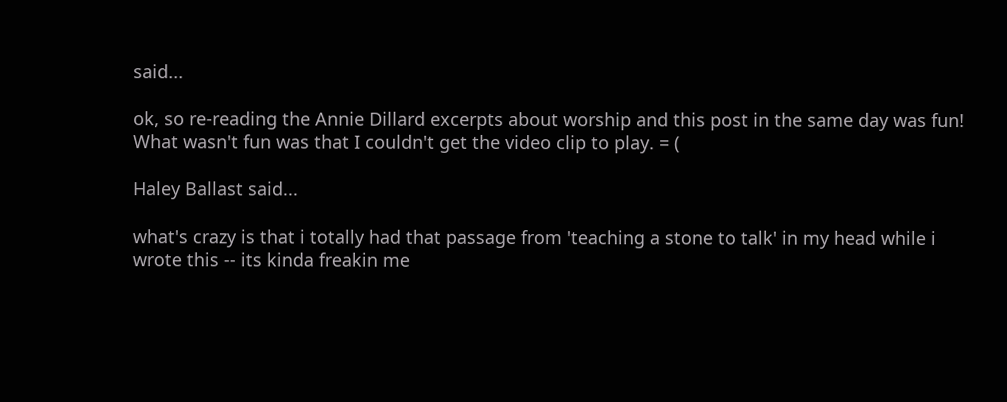said...

ok, so re-reading the Annie Dillard excerpts about worship and this post in the same day was fun! What wasn't fun was that I couldn't get the video clip to play. = (

Haley Ballast said...

what's crazy is that i totally had that passage from 'teaching a stone to talk' in my head while i wrote this -- its kinda freakin me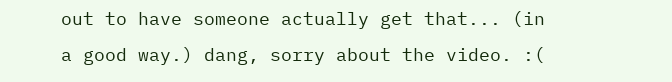out to have someone actually get that... (in a good way.) dang, sorry about the video. :(